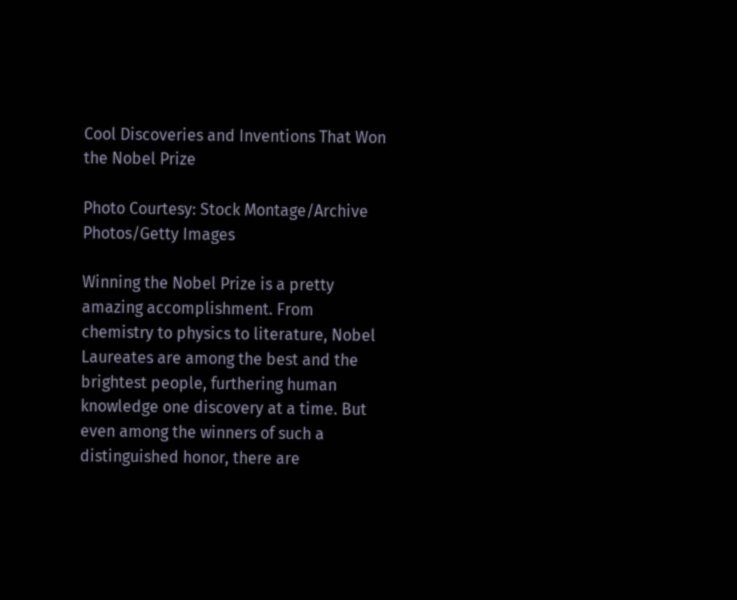Cool Discoveries and Inventions That Won the Nobel Prize

Photo Courtesy: Stock Montage/Archive Photos/Getty Images

Winning the Nobel Prize is a pretty amazing accomplishment. From chemistry to physics to literature, Nobel Laureates are among the best and the brightest people, furthering human knowledge one discovery at a time. But even among the winners of such a distinguished honor, there are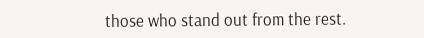those who stand out from the rest.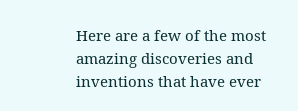Here are a few of the most amazing discoveries and inventions that have ever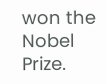won the Nobel Prize.